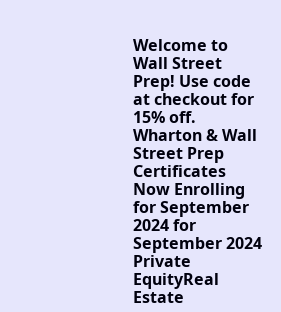Welcome to Wall Street Prep! Use code at checkout for 15% off.
Wharton & Wall Street Prep Certificates
Now Enrolling for September 2024 for September 2024
Private EquityReal Estate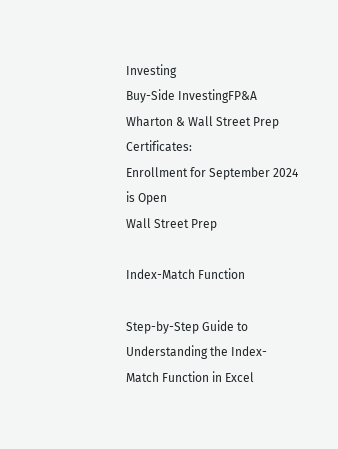Investing
Buy-Side InvestingFP&A
Wharton & Wall Street Prep Certificates:
Enrollment for September 2024 is Open
Wall Street Prep

Index-Match Function

Step-by-Step Guide to Understanding the Index-Match Function in Excel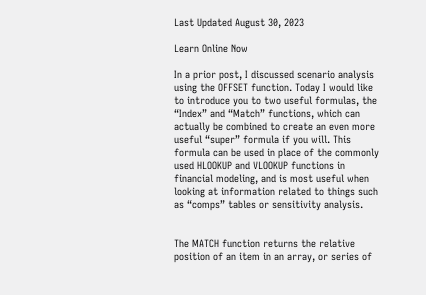Last Updated August 30, 2023

Learn Online Now

In a prior post, I discussed scenario analysis using the OFFSET function. Today I would like to introduce you to two useful formulas, the “Index” and “Match” functions, which can actually be combined to create an even more useful “super” formula if you will. This formula can be used in place of the commonly used HLOOKUP and VLOOKUP functions in financial modeling, and is most useful when looking at information related to things such as “comps” tables or sensitivity analysis.


The MATCH function returns the relative position of an item in an array, or series of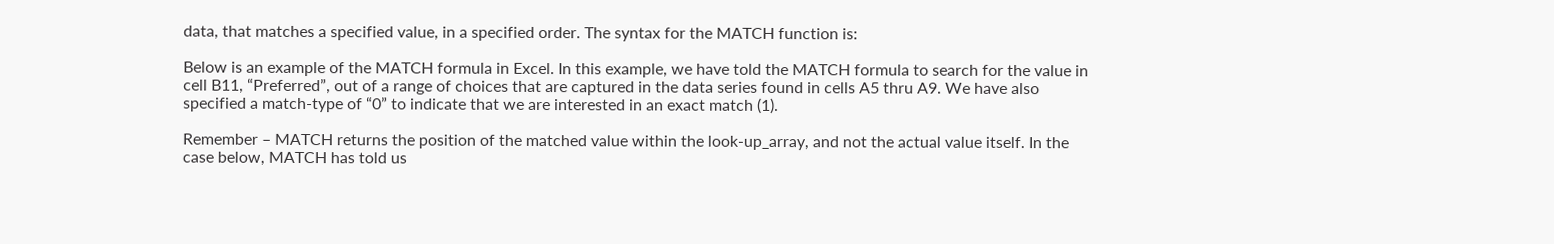data, that matches a specified value, in a specified order. The syntax for the MATCH function is:

Below is an example of the MATCH formula in Excel. In this example, we have told the MATCH formula to search for the value in cell B11, “Preferred”, out of a range of choices that are captured in the data series found in cells A5 thru A9. We have also specified a match-type of “0” to indicate that we are interested in an exact match (1).

Remember – MATCH returns the position of the matched value within the look-up_array, and not the actual value itself. In the case below, MATCH has told us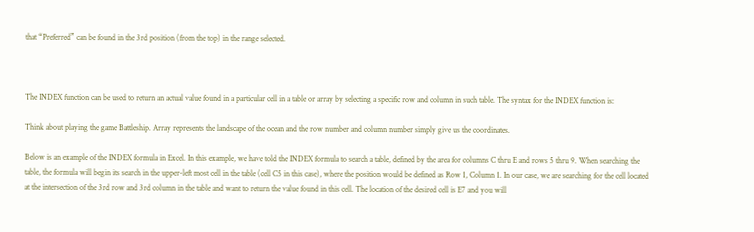that “Preferred” can be found in the 3rd position (from the top) in the range selected.



The INDEX function can be used to return an actual value found in a particular cell in a table or array by selecting a specific row and column in such table. The syntax for the INDEX function is:

Think about playing the game Battleship. Array represents the landscape of the ocean and the row number and column number simply give us the coordinates.

Below is an example of the INDEX formula in Excel. In this example, we have told the INDEX formula to search a table, defined by the area for columns C thru E and rows 5 thru 9. When searching the table, the formula will begin its search in the upper-left most cell in the table (cell C5 in this case), where the position would be defined as Row 1, Column 1. In our case, we are searching for the cell located at the intersection of the 3rd row and 3rd column in the table and want to return the value found in this cell. The location of the desired cell is E7 and you will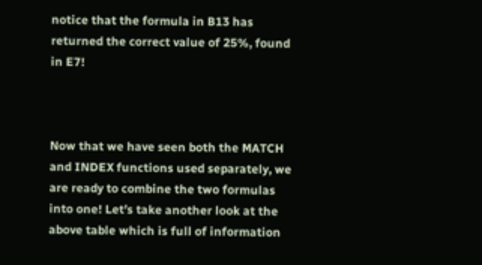notice that the formula in B13 has returned the correct value of 25%, found in E7!



Now that we have seen both the MATCH and INDEX functions used separately, we are ready to combine the two formulas into one! Let’s take another look at the above table which is full of information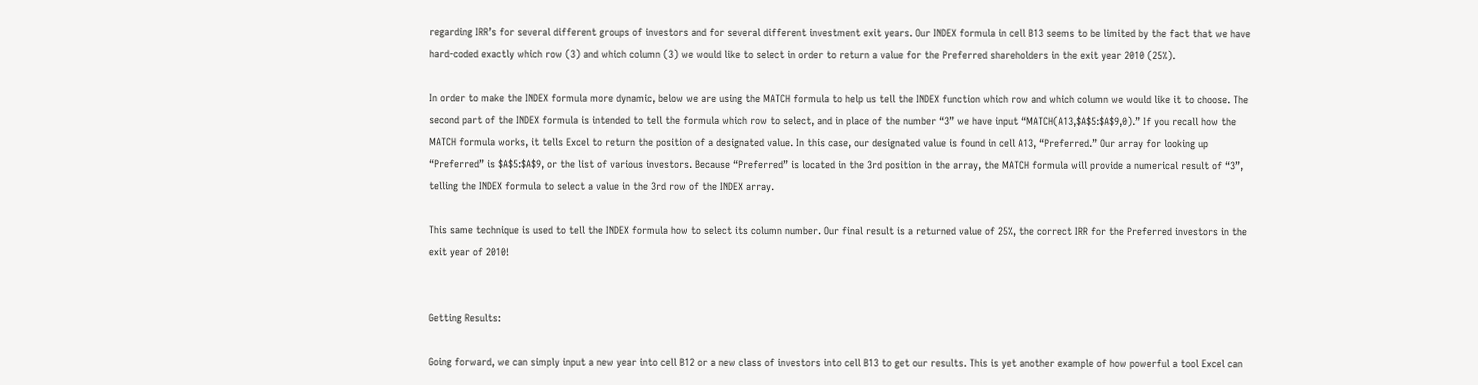regarding IRR’s for several different groups of investors and for several different investment exit years. Our INDEX formula in cell B13 seems to be limited by the fact that we have hard-coded exactly which row (3) and which column (3) we would like to select in order to return a value for the Preferred shareholders in the exit year 2010 (25%).

In order to make the INDEX formula more dynamic, below we are using the MATCH formula to help us tell the INDEX function which row and which column we would like it to choose. The second part of the INDEX formula is intended to tell the formula which row to select, and in place of the number “3” we have input “MATCH(A13,$A$5:$A$9,0).” If you recall how the MATCH formula works, it tells Excel to return the position of a designated value. In this case, our designated value is found in cell A13, “Preferred.” Our array for looking up “Preferred” is $A$5:$A$9, or the list of various investors. Because “Preferred” is located in the 3rd position in the array, the MATCH formula will provide a numerical result of “3”, telling the INDEX formula to select a value in the 3rd row of the INDEX array.

This same technique is used to tell the INDEX formula how to select its column number. Our final result is a returned value of 25%, the correct IRR for the Preferred investors in the exit year of 2010!


Getting Results:

Going forward, we can simply input a new year into cell B12 or a new class of investors into cell B13 to get our results. This is yet another example of how powerful a tool Excel can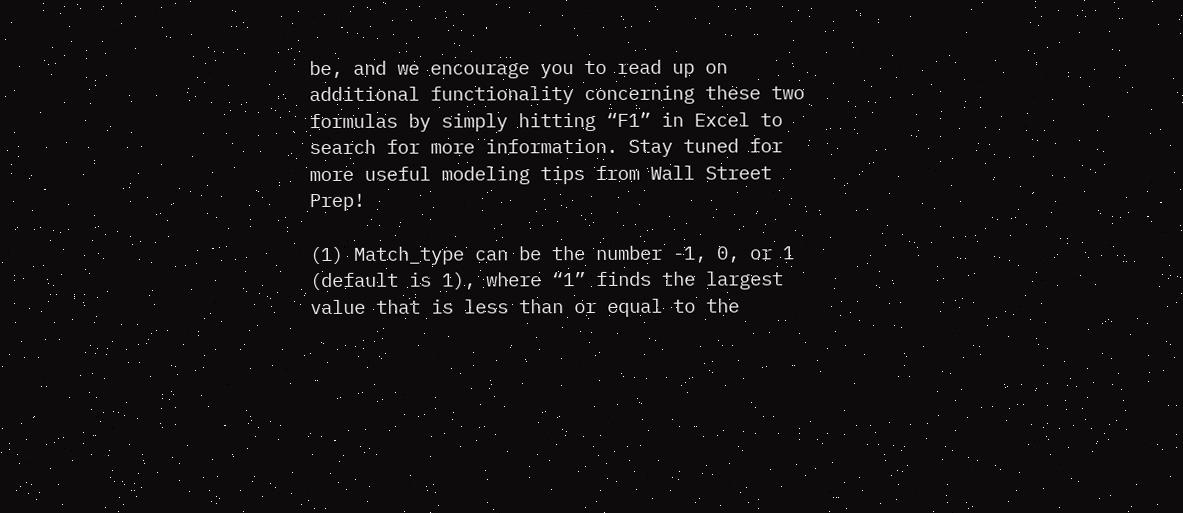be, and we encourage you to read up on additional functionality concerning these two formulas by simply hitting “F1” in Excel to search for more information. Stay tuned for more useful modeling tips from Wall Street Prep!

(1) Match_type can be the number -1, 0, or 1 (default is 1), where “1” finds the largest value that is less than or equal to the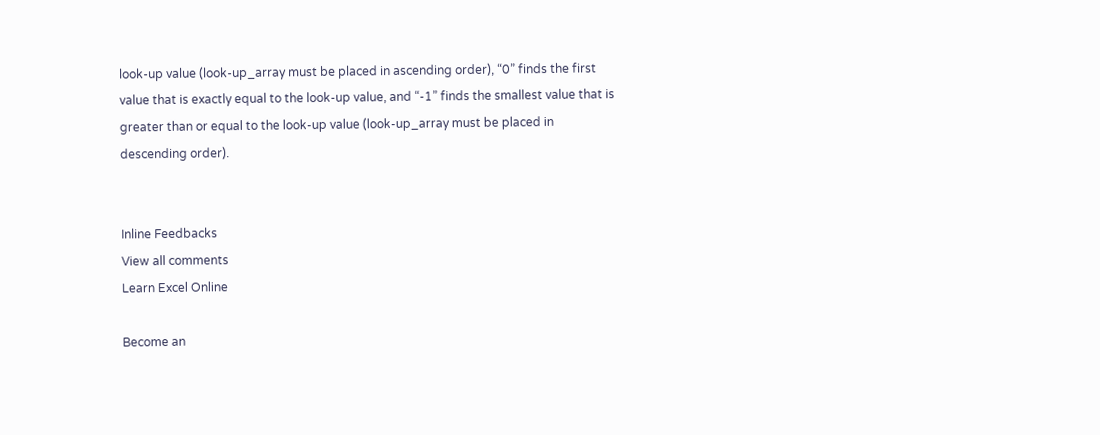look-up value (look-up_array must be placed in ascending order), “0” finds the first value that is exactly equal to the look-up value, and “-1” finds the smallest value that is greater than or equal to the look-up value (look-up_array must be placed in descending order).


Inline Feedbacks
View all comments
Learn Excel Online

Become an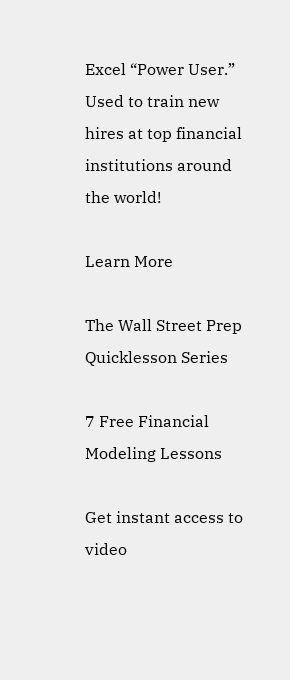Excel “Power User.” Used to train new hires at top financial institutions around the world!

Learn More

The Wall Street Prep Quicklesson Series

7 Free Financial Modeling Lessons

Get instant access to video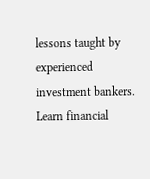lessons taught by experienced investment bankers. Learn financial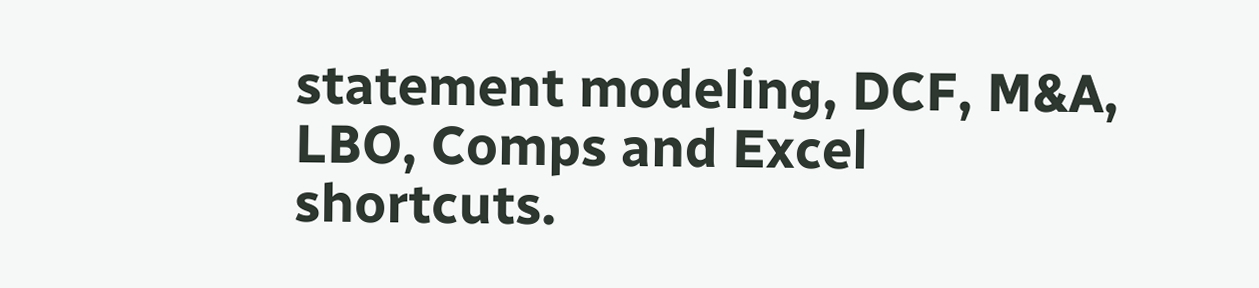statement modeling, DCF, M&A, LBO, Comps and Excel shortcuts.